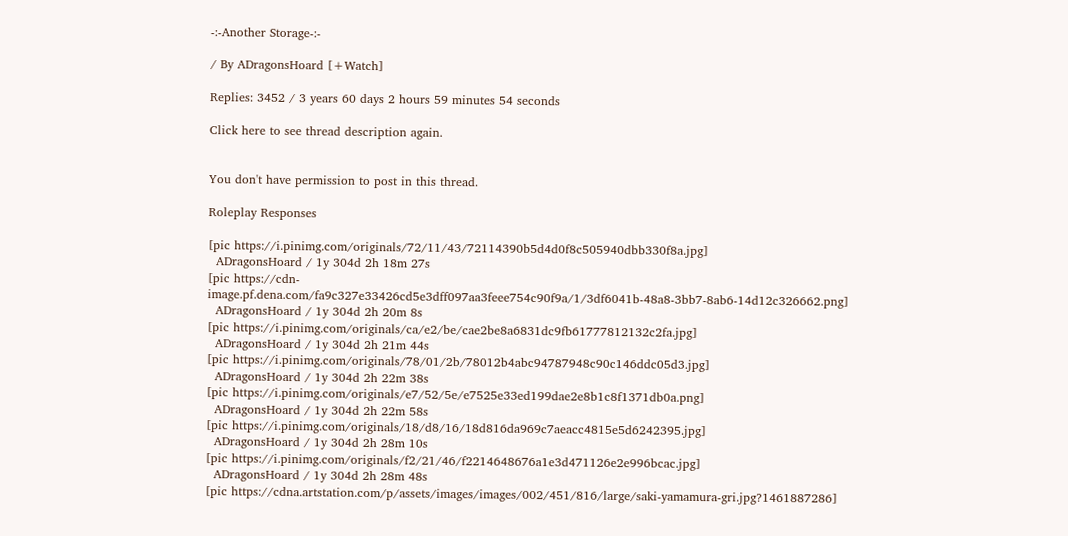-:-Another Storage-:-

/ By ADragonsHoard [+Watch]

Replies: 3452 / 3 years 60 days 2 hours 59 minutes 54 seconds

Click here to see thread description again.


You don't have permission to post in this thread.

Roleplay Responses

[pic https://i.pinimg.com/originals/72/11/43/72114390b5d4d0f8c505940dbb330f8a.jpg]
  ADragonsHoard / 1y 304d 2h 18m 27s
[pic https://cdn-image.pf.dena.com/fa9c327e33426cd5e3dff097aa3feee754c90f9a/1/3df6041b-48a8-3bb7-8ab6-14d12c326662.png]
  ADragonsHoard / 1y 304d 2h 20m 8s
[pic https://i.pinimg.com/originals/ca/e2/be/cae2be8a6831dc9fb61777812132c2fa.jpg]
  ADragonsHoard / 1y 304d 2h 21m 44s
[pic https://i.pinimg.com/originals/78/01/2b/78012b4abc94787948c90c146ddc05d3.jpg]
  ADragonsHoard / 1y 304d 2h 22m 38s
[pic https://i.pinimg.com/originals/e7/52/5e/e7525e33ed199dae2e8b1c8f1371db0a.png]
  ADragonsHoard / 1y 304d 2h 22m 58s
[pic https://i.pinimg.com/originals/18/d8/16/18d816da969c7aeacc4815e5d6242395.jpg]
  ADragonsHoard / 1y 304d 2h 28m 10s
[pic https://i.pinimg.com/originals/f2/21/46/f2214648676a1e3d471126e2e996bcac.jpg]
  ADragonsHoard / 1y 304d 2h 28m 48s
[pic https://cdna.artstation.com/p/assets/images/images/002/451/816/large/saki-yamamura-gri.jpg?1461887286]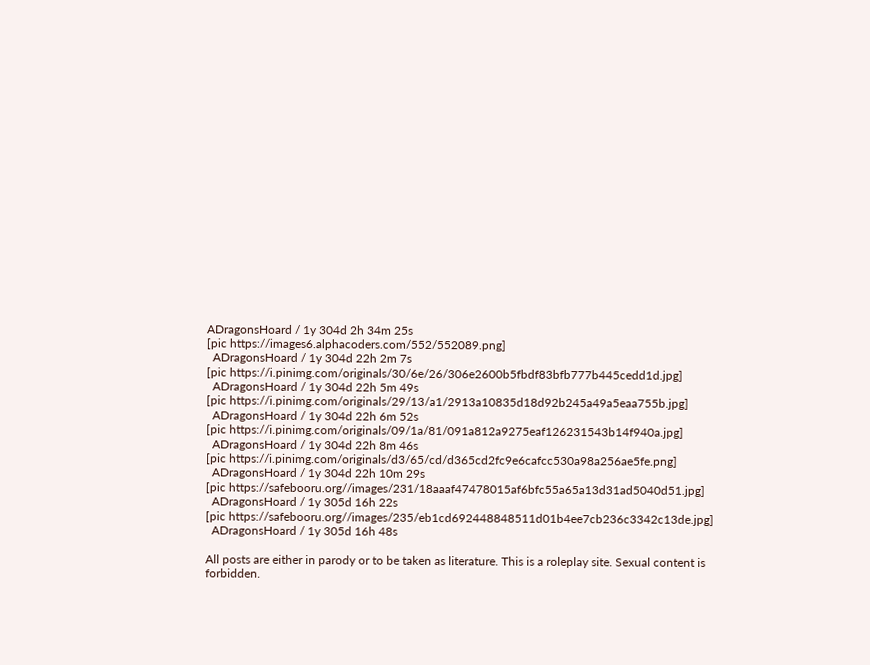ADragonsHoard / 1y 304d 2h 34m 25s
[pic https://images6.alphacoders.com/552/552089.png]
  ADragonsHoard / 1y 304d 22h 2m 7s
[pic https://i.pinimg.com/originals/30/6e/26/306e2600b5fbdf83bfb777b445cedd1d.jpg]
  ADragonsHoard / 1y 304d 22h 5m 49s
[pic https://i.pinimg.com/originals/29/13/a1/2913a10835d18d92b245a49a5eaa755b.jpg]
  ADragonsHoard / 1y 304d 22h 6m 52s
[pic https://i.pinimg.com/originals/09/1a/81/091a812a9275eaf126231543b14f940a.jpg]
  ADragonsHoard / 1y 304d 22h 8m 46s
[pic https://i.pinimg.com/originals/d3/65/cd/d365cd2fc9e6cafcc530a98a256ae5fe.png]
  ADragonsHoard / 1y 304d 22h 10m 29s
[pic https://safebooru.org//images/231/18aaaf47478015af6bfc55a65a13d31ad5040d51.jpg]
  ADragonsHoard / 1y 305d 16h 22s
[pic https://safebooru.org//images/235/eb1cd692448848511d01b4ee7cb236c3342c13de.jpg]
  ADragonsHoard / 1y 305d 16h 48s

All posts are either in parody or to be taken as literature. This is a roleplay site. Sexual content is forbidden.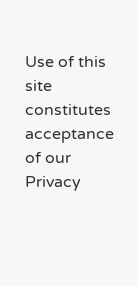Use of this site constitutes acceptance of our
Privacy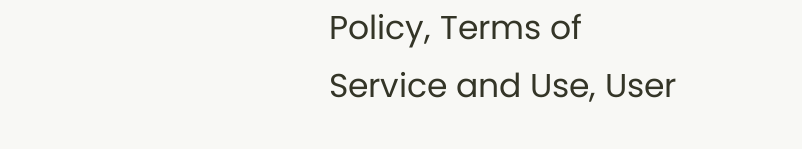Policy, Terms of Service and Use, User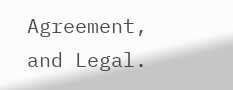Agreement, and Legal.